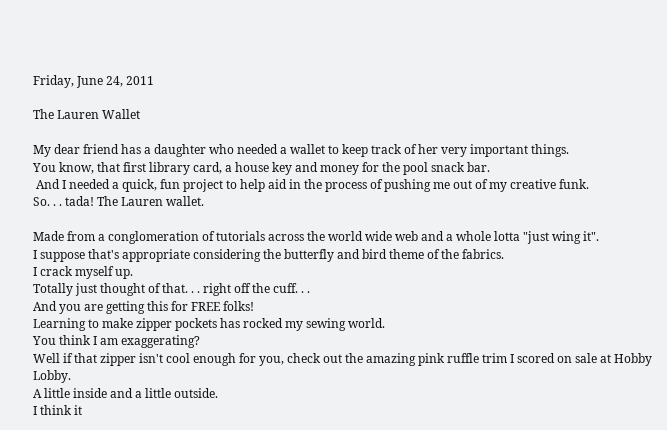Friday, June 24, 2011

The Lauren Wallet

My dear friend has a daughter who needed a wallet to keep track of her very important things.
You know, that first library card, a house key and money for the pool snack bar.
 And I needed a quick, fun project to help aid in the process of pushing me out of my creative funk.
So. . . tada! The Lauren wallet.

Made from a conglomeration of tutorials across the world wide web and a whole lotta "just wing it".
I suppose that's appropriate considering the butterfly and bird theme of the fabrics.
I crack myself up.
Totally just thought of that. . . right off the cuff. . .
And you are getting this for FREE folks!
Learning to make zipper pockets has rocked my sewing world.
You think I am exaggerating?
Well if that zipper isn't cool enough for you, check out the amazing pink ruffle trim I scored on sale at Hobby Lobby.
A little inside and a little outside.
I think it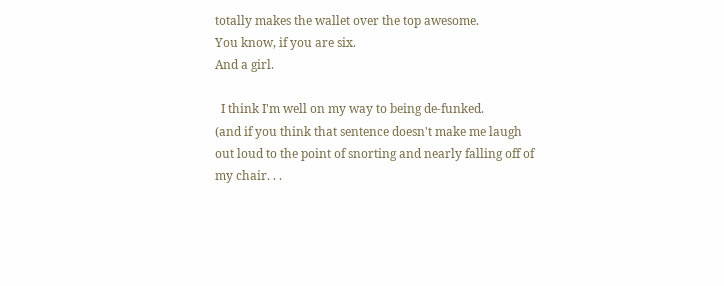totally makes the wallet over the top awesome.
You know, if you are six.
And a girl.

  I think I'm well on my way to being de-funked.
(and if you think that sentence doesn't make me laugh out loud to the point of snorting and nearly falling off of my chair. . .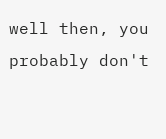well then, you probably don't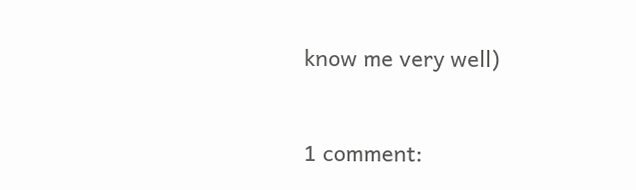know me very well)


1 comment: